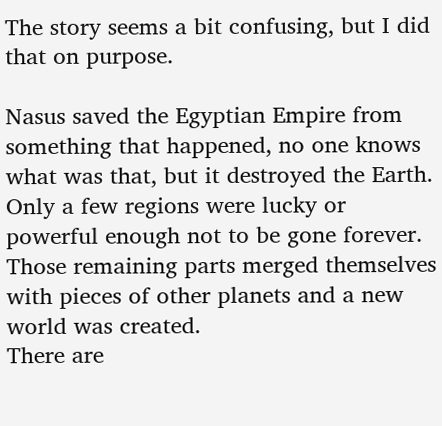The story seems a bit confusing, but I did that on purpose.

Nasus saved the Egyptian Empire from something that happened, no one knows what was that, but it destroyed the Earth. Only a few regions were lucky or powerful enough not to be gone forever. Those remaining parts merged themselves with pieces of other planets and a new world was created.
There are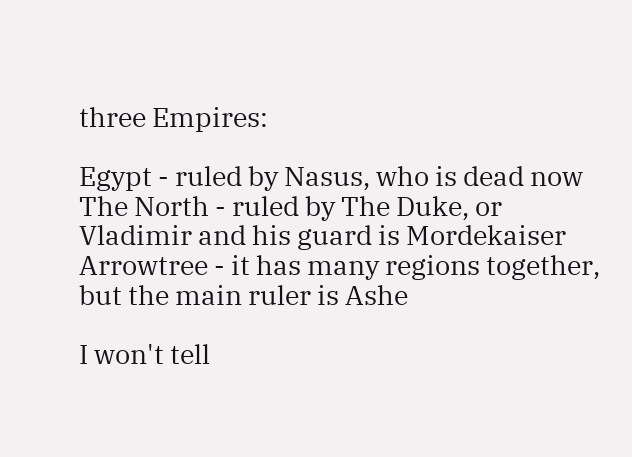three Empires:

Egypt - ruled by Nasus, who is dead now
The North - ruled by The Duke, or Vladimir and his guard is Mordekaiser
Arrowtree - it has many regions together, but the main ruler is Ashe

I won't tell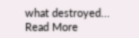what destroyed...
Read More